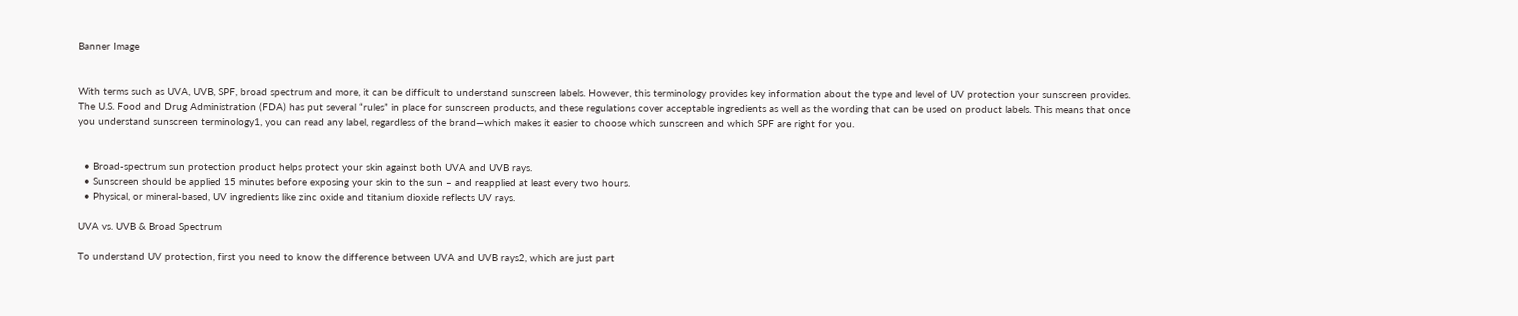Banner Image


With terms such as UVA, UVB, SPF, broad spectrum and more, it can be difficult to understand sunscreen labels. However, this terminology provides key information about the type and level of UV protection your sunscreen provides. The U.S. Food and Drug Administration (FDA) has put several “rules” in place for sunscreen products, and these regulations cover acceptable ingredients as well as the wording that can be used on product labels. This means that once you understand sunscreen terminology1, you can read any label, regardless of the brand—which makes it easier to choose which sunscreen and which SPF are right for you.


  • Broad-spectrum sun protection product helps protect your skin against both UVA and UVB rays.
  • Sunscreen should be applied 15 minutes before exposing your skin to the sun – and reapplied at least every two hours.
  • Physical, or mineral-based, UV ingredients like zinc oxide and titanium dioxide reflects UV rays.

UVA vs. UVB & Broad Spectrum

To understand UV protection, first you need to know the difference between UVA and UVB rays2, which are just part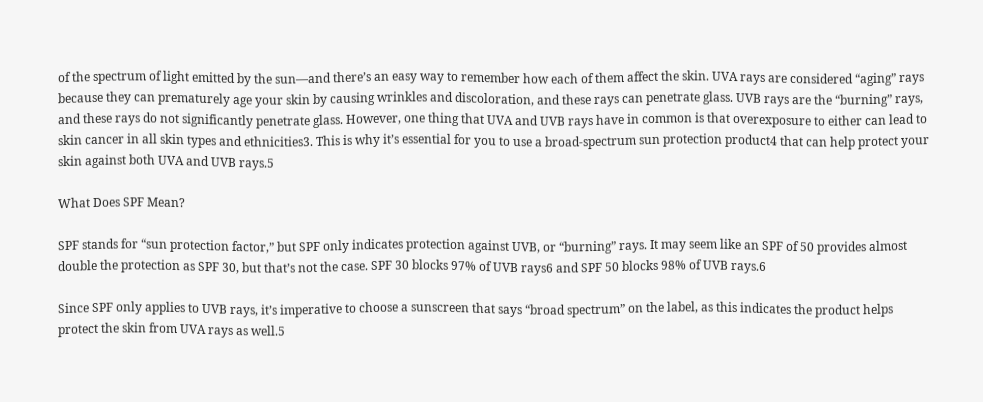of the spectrum of light emitted by the sun—and there’s an easy way to remember how each of them affect the skin. UVA rays are considered “aging” rays because they can prematurely age your skin by causing wrinkles and discoloration, and these rays can penetrate glass. UVB rays are the “burning” rays, and these rays do not significantly penetrate glass. However, one thing that UVA and UVB rays have in common is that overexposure to either can lead to skin cancer in all skin types and ethnicities3. This is why it’s essential for you to use a broad-spectrum sun protection product4 that can help protect your skin against both UVA and UVB rays.5

What Does SPF Mean?

SPF stands for “sun protection factor,” but SPF only indicates protection against UVB, or “burning” rays. It may seem like an SPF of 50 provides almost double the protection as SPF 30, but that’s not the case. SPF 30 blocks 97% of UVB rays6 and SPF 50 blocks 98% of UVB rays.6

Since SPF only applies to UVB rays, it’s imperative to choose a sunscreen that says “broad spectrum” on the label, as this indicates the product helps protect the skin from UVA rays as well.5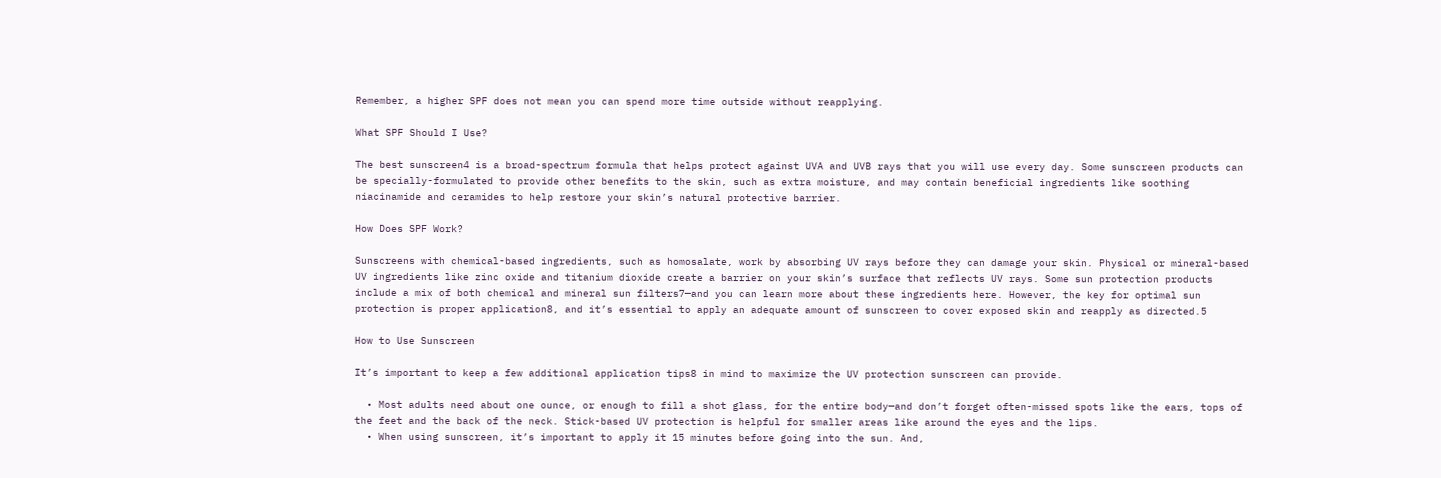Remember, a higher SPF does not mean you can spend more time outside without reapplying.

What SPF Should I Use?

The best sunscreen4 is a broad-spectrum formula that helps protect against UVA and UVB rays that you will use every day. Some sunscreen products can be specially-formulated to provide other benefits to the skin, such as extra moisture, and may contain beneficial ingredients like soothing niacinamide and ceramides to help restore your skin’s natural protective barrier.

How Does SPF Work?

Sunscreens with chemical-based ingredients, such as homosalate, work by absorbing UV rays before they can damage your skin. Physical or mineral-based UV ingredients like zinc oxide and titanium dioxide create a barrier on your skin’s surface that reflects UV rays. Some sun protection products include a mix of both chemical and mineral sun filters7—and you can learn more about these ingredients here. However, the key for optimal sun protection is proper application8, and it’s essential to apply an adequate amount of sunscreen to cover exposed skin and reapply as directed.5

How to Use Sunscreen

It’s important to keep a few additional application tips8 in mind to maximize the UV protection sunscreen can provide.

  • Most adults need about one ounce, or enough to fill a shot glass, for the entire body—and don’t forget often-missed spots like the ears, tops of the feet and the back of the neck. Stick-based UV protection is helpful for smaller areas like around the eyes and the lips.
  • When using sunscreen, it’s important to apply it 15 minutes before going into the sun. And,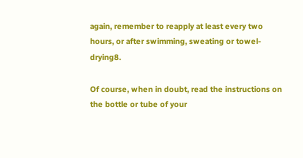again, remember to reapply at least every two hours, or after swimming, sweating or towel-drying8.

Of course, when in doubt, read the instructions on the bottle or tube of your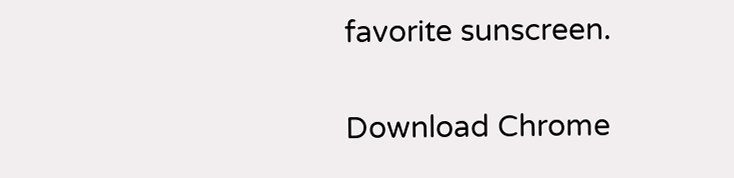favorite sunscreen.

Download Chrome